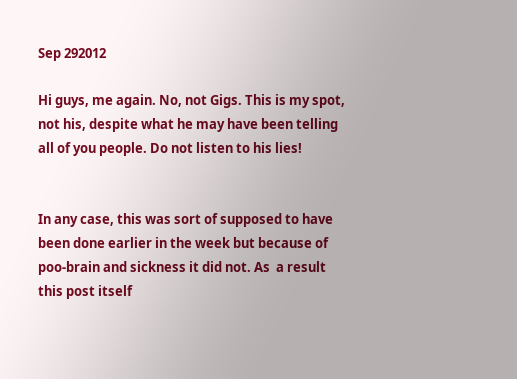Sep 292012

Hi guys, me again. No, not Gigs. This is my spot, not his, despite what he may have been telling all of you people. Do not listen to his lies!


In any case, this was sort of supposed to have been done earlier in the week but because of poo-brain and sickness it did not. As  a result this post itself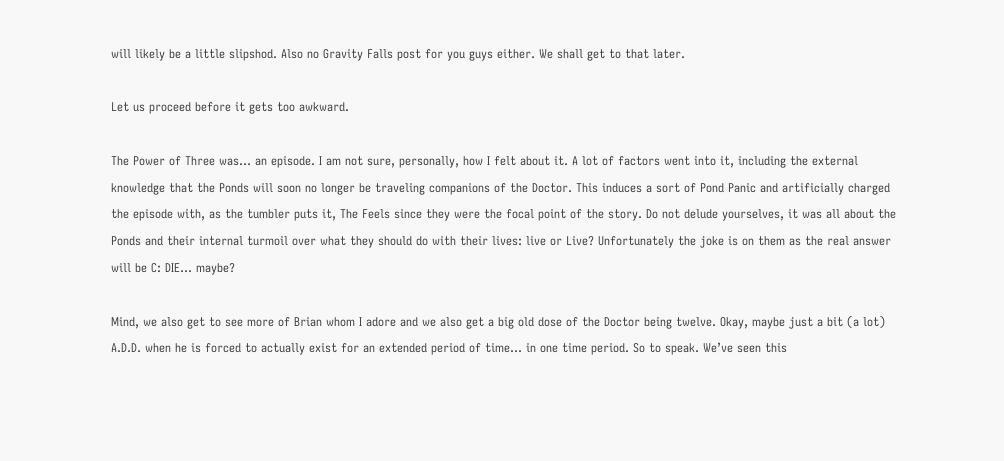will likely be a little slipshod. Also no Gravity Falls post for you guys either. We shall get to that later.

Let us proceed before it gets too awkward.

The Power of Three was… an episode. I am not sure, personally, how I felt about it. A lot of factors went into it, including the external knowledge that the Ponds will soon no longer be traveling companions of the Doctor. This induces a sort of Pond Panic and artificially charged the episode with, as the tumbler puts it, The Feels since they were the focal point of the story. Do not delude yourselves, it was all about the Ponds and their internal turmoil over what they should do with their lives: live or Live? Unfortunately the joke is on them as the real answer will be C: DIE… maybe?

Mind, we also get to see more of Brian whom I adore and we also get a big old dose of the Doctor being twelve. Okay, maybe just a bit (a lot) A.D.D. when he is forced to actually exist for an extended period of time… in one time period. So to speak. We’ve seen this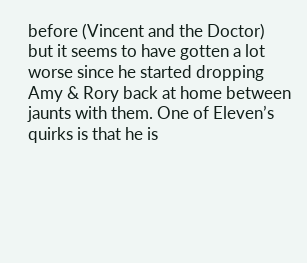before (Vincent and the Doctor) but it seems to have gotten a lot worse since he started dropping Amy & Rory back at home between jaunts with them. One of Eleven’s quirks is that he is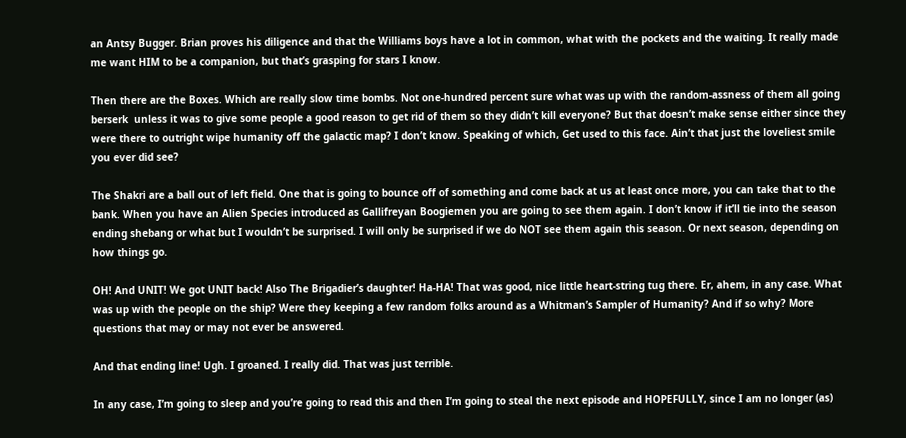an Antsy Bugger. Brian proves his diligence and that the Williams boys have a lot in common, what with the pockets and the waiting. It really made me want HIM to be a companion, but that’s grasping for stars I know.

Then there are the Boxes. Which are really slow time bombs. Not one-hundred percent sure what was up with the random-assness of them all going berserk  unless it was to give some people a good reason to get rid of them so they didn’t kill everyone? But that doesn’t make sense either since they were there to outright wipe humanity off the galactic map? I don’t know. Speaking of which, Get used to this face. Ain’t that just the loveliest smile you ever did see?

The Shakri are a ball out of left field. One that is going to bounce off of something and come back at us at least once more, you can take that to the bank. When you have an Alien Species introduced as Gallifreyan Boogiemen you are going to see them again. I don’t know if it’ll tie into the season ending shebang or what but I wouldn’t be surprised. I will only be surprised if we do NOT see them again this season. Or next season, depending on how things go.

OH! And UNIT! We got UNIT back! Also The Brigadier’s daughter! Ha-HA! That was good, nice little heart-string tug there. Er, ahem, in any case. What was up with the people on the ship? Were they keeping a few random folks around as a Whitman’s Sampler of Humanity? And if so why? More questions that may or may not ever be answered.

And that ending line! Ugh. I groaned. I really did. That was just terrible.

In any case, I’m going to sleep and you’re going to read this and then I’m going to steal the next episode and HOPEFULLY, since I am no longer (as)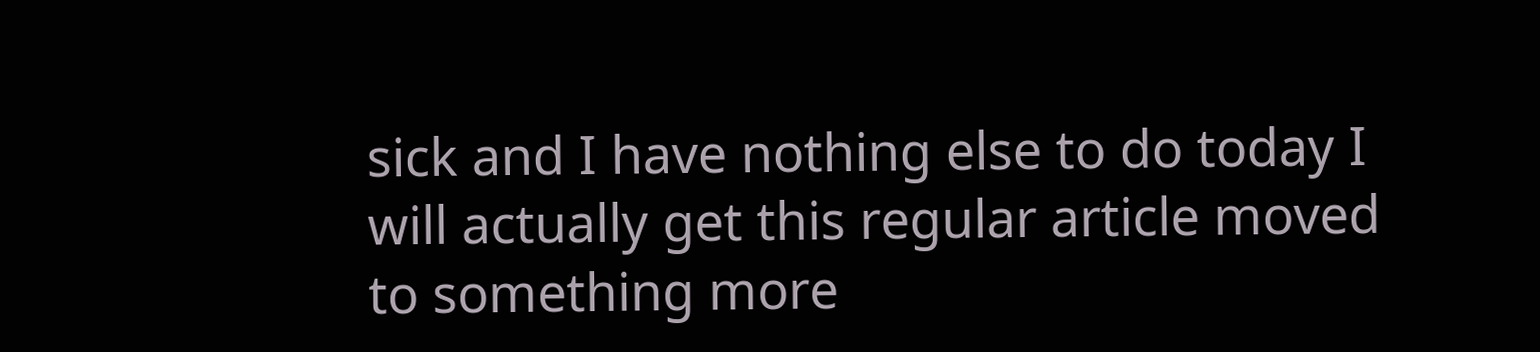sick and I have nothing else to do today I will actually get this regular article moved to something more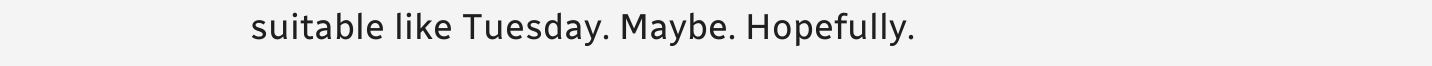suitable like Tuesday. Maybe. Hopefully.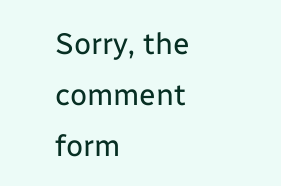Sorry, the comment form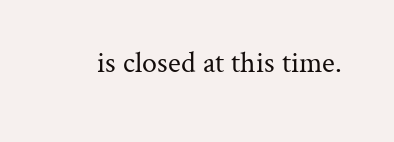is closed at this time.